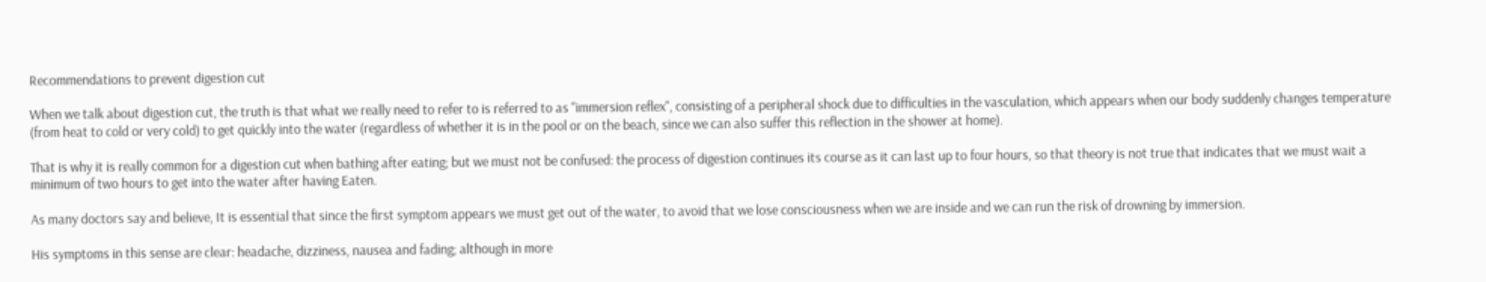Recommendations to prevent digestion cut

When we talk about digestion cut, the truth is that what we really need to refer to is referred to as "immersion reflex", consisting of a peripheral shock due to difficulties in the vasculation, which appears when our body suddenly changes temperature (from heat to cold or very cold) to get quickly into the water (regardless of whether it is in the pool or on the beach, since we can also suffer this reflection in the shower at home).

That is why it is really common for a digestion cut when bathing after eating; but we must not be confused: the process of digestion continues its course as it can last up to four hours, so that theory is not true that indicates that we must wait a minimum of two hours to get into the water after having Eaten.

As many doctors say and believe, It is essential that since the first symptom appears we must get out of the water, to avoid that we lose consciousness when we are inside and we can run the risk of drowning by immersion.

His symptoms in this sense are clear: headache, dizziness, nausea and fading; although in more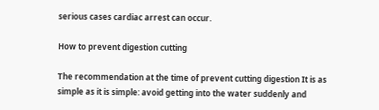serious cases cardiac arrest can occur.

How to prevent digestion cutting

The recommendation at the time of prevent cutting digestion It is as simple as it is simple: avoid getting into the water suddenly and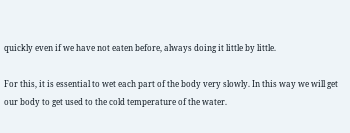quickly even if we have not eaten before, always doing it little by little.

For this, it is essential to wet each part of the body very slowly. In this way we will get our body to get used to the cold temperature of the water.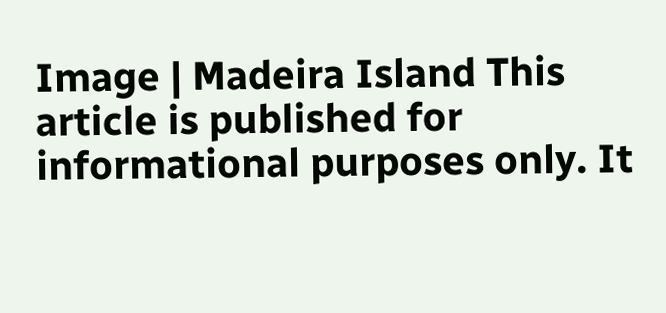Image | Madeira Island This article is published for informational purposes only. It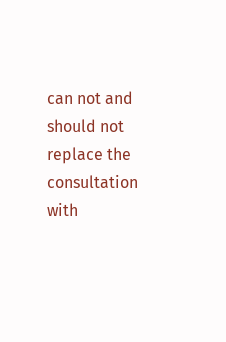can not and should not replace the consultation with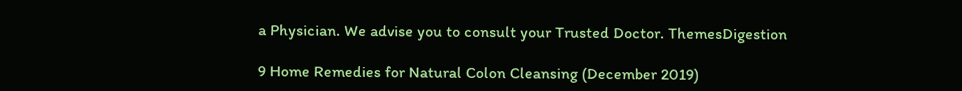a Physician. We advise you to consult your Trusted Doctor. ThemesDigestion

9 Home Remedies for Natural Colon Cleansing (December 2019)